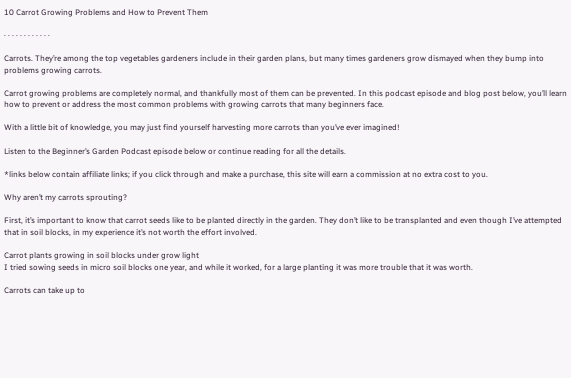10 Carrot Growing Problems and How to Prevent Them

· · · · · · · · · · · ·

Carrots. They’re among the top vegetables gardeners include in their garden plans, but many times gardeners grow dismayed when they bump into problems growing carrots.

Carrot growing problems are completely normal, and thankfully most of them can be prevented. In this podcast episode and blog post below, you’ll learn how to prevent or address the most common problems with growing carrots that many beginners face.

With a little bit of knowledge, you may just find yourself harvesting more carrots than you’ve ever imagined!

Listen to the Beginner’s Garden Podcast episode below or continue reading for all the details.

*links below contain affiliate links; if you click through and make a purchase, this site will earn a commission at no extra cost to you.

Why aren’t my carrots sprouting?

First, it’s important to know that carrot seeds like to be planted directly in the garden. They don’t like to be transplanted and even though I’ve attempted that in soil blocks, in my experience it’s not worth the effort involved.

Carrot plants growing in soil blocks under grow light
I tried sowing seeds in micro soil blocks one year, and while it worked, for a large planting it was more trouble that it was worth.

Carrots can take up to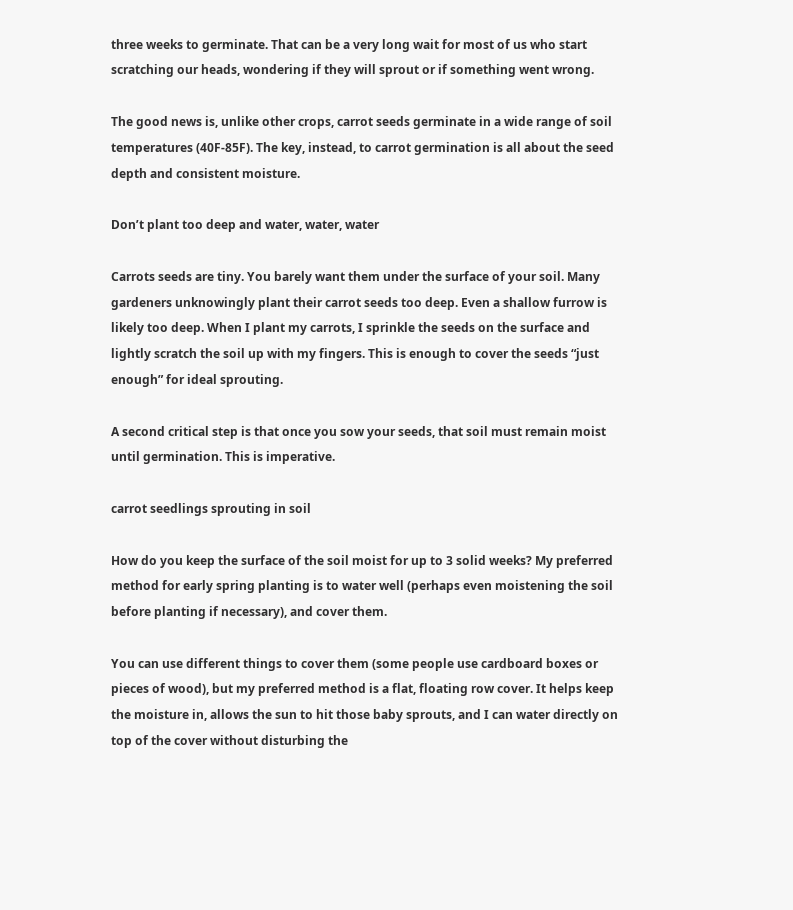three weeks to germinate. That can be a very long wait for most of us who start scratching our heads, wondering if they will sprout or if something went wrong.

The good news is, unlike other crops, carrot seeds germinate in a wide range of soil temperatures (40F-85F). The key, instead, to carrot germination is all about the seed depth and consistent moisture.

Don’t plant too deep and water, water, water

Carrots seeds are tiny. You barely want them under the surface of your soil. Many gardeners unknowingly plant their carrot seeds too deep. Even a shallow furrow is likely too deep. When I plant my carrots, I sprinkle the seeds on the surface and lightly scratch the soil up with my fingers. This is enough to cover the seeds “just enough” for ideal sprouting.

A second critical step is that once you sow your seeds, that soil must remain moist until germination. This is imperative.

carrot seedlings sprouting in soil

How do you keep the surface of the soil moist for up to 3 solid weeks? My preferred method for early spring planting is to water well (perhaps even moistening the soil before planting if necessary), and cover them.

You can use different things to cover them (some people use cardboard boxes or pieces of wood), but my preferred method is a flat, floating row cover. It helps keep the moisture in, allows the sun to hit those baby sprouts, and I can water directly on top of the cover without disturbing the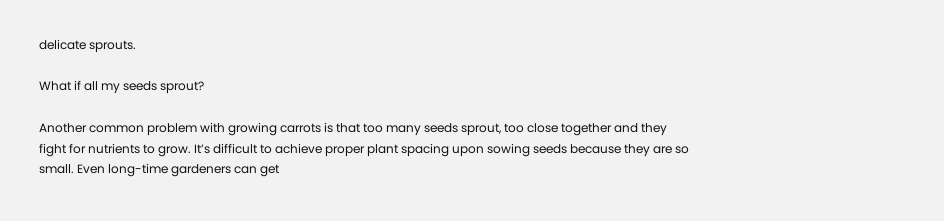delicate sprouts.

What if all my seeds sprout?

Another common problem with growing carrots is that too many seeds sprout, too close together and they fight for nutrients to grow. It’s difficult to achieve proper plant spacing upon sowing seeds because they are so small. Even long-time gardeners can get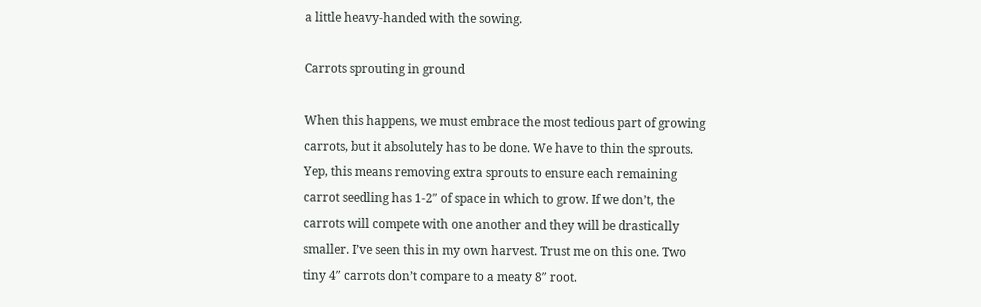a little heavy-handed with the sowing.

Carrots sprouting in ground

When this happens, we must embrace the most tedious part of growing carrots, but it absolutely has to be done. We have to thin the sprouts. Yep, this means removing extra sprouts to ensure each remaining carrot seedling has 1-2″ of space in which to grow. If we don’t, the carrots will compete with one another and they will be drastically smaller. I’ve seen this in my own harvest. Trust me on this one. Two tiny 4″ carrots don’t compare to a meaty 8″ root.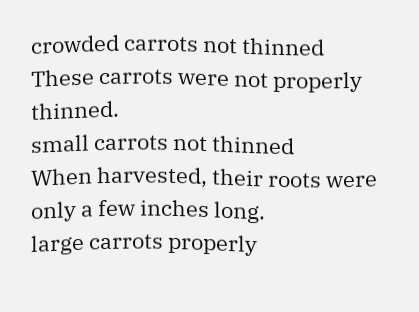crowded carrots not thinned
These carrots were not properly thinned.
small carrots not thinned
When harvested, their roots were only a few inches long.
large carrots properly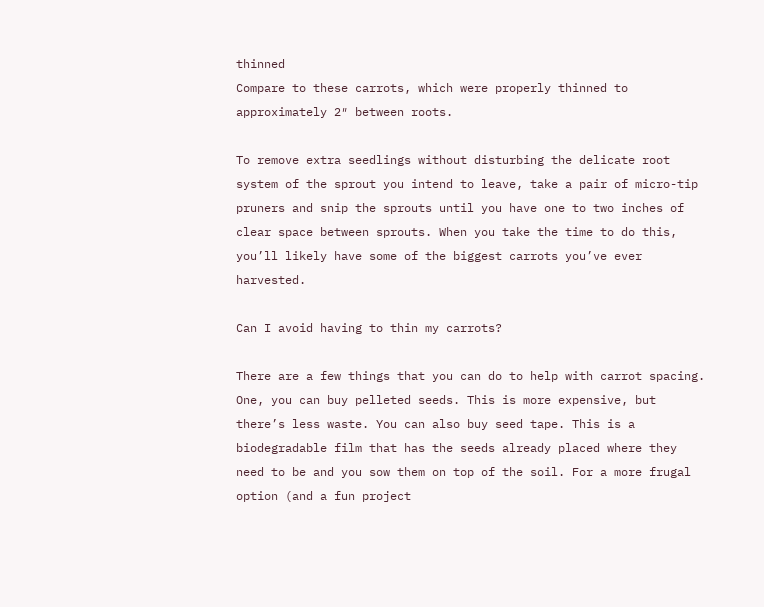thinned
Compare to these carrots, which were properly thinned to approximately 2″ between roots.

To remove extra seedlings without disturbing the delicate root system of the sprout you intend to leave, take a pair of micro-tip pruners and snip the sprouts until you have one to two inches of clear space between sprouts. When you take the time to do this, you’ll likely have some of the biggest carrots you’ve ever harvested.

Can I avoid having to thin my carrots?

There are a few things that you can do to help with carrot spacing. One, you can buy pelleted seeds. This is more expensive, but there’s less waste. You can also buy seed tape. This is a biodegradable film that has the seeds already placed where they need to be and you sow them on top of the soil. For a more frugal option (and a fun project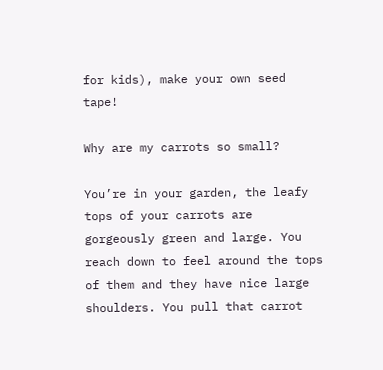for kids), make your own seed tape!

Why are my carrots so small?

You’re in your garden, the leafy tops of your carrots are gorgeously green and large. You reach down to feel around the tops of them and they have nice large shoulders. You pull that carrot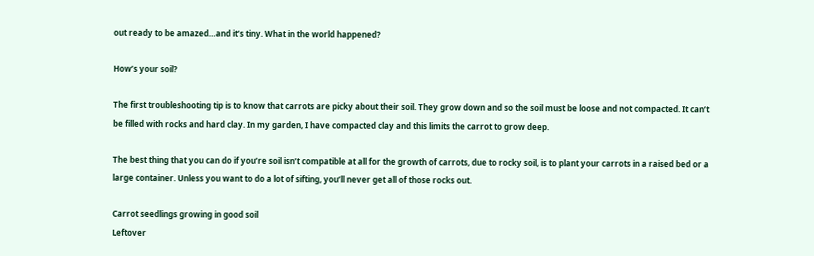out ready to be amazed…and it’s tiny. What in the world happened?

How’s your soil?

The first troubleshooting tip is to know that carrots are picky about their soil. They grow down and so the soil must be loose and not compacted. It can’t be filled with rocks and hard clay. In my garden, I have compacted clay and this limits the carrot to grow deep.

The best thing that you can do if you’re soil isn’t compatible at all for the growth of carrots, due to rocky soil, is to plant your carrots in a raised bed or a large container. Unless you want to do a lot of sifting, you’ll never get all of those rocks out.

Carrot seedlings growing in good soil
Leftover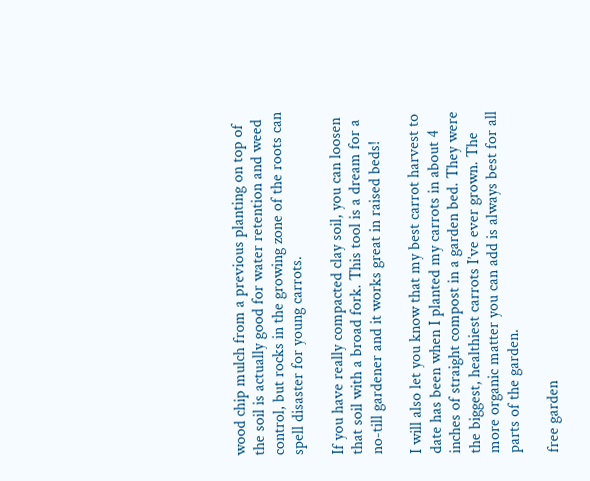wood chip mulch from a previous planting on top of the soil is actually good for water retention and weed control, but rocks in the growing zone of the roots can spell disaster for young carrots.

If you have really compacted clay soil, you can loosen that soil with a broad fork. This tool is a dream for a no-till gardener and it works great in raised beds!

I will also let you know that my best carrot harvest to date has been when I planted my carrots in about 4 inches of straight compost in a garden bed. They were the biggest, healthiest carrots I’ve ever grown. The more organic matter you can add is always best for all parts of the garden.

free garden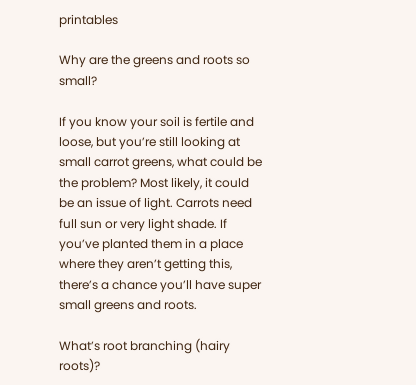printables

Why are the greens and roots so small?

If you know your soil is fertile and loose, but you’re still looking at small carrot greens, what could be the problem? Most likely, it could be an issue of light. Carrots need full sun or very light shade. If you’ve planted them in a place where they aren’t getting this, there’s a chance you’ll have super small greens and roots.

What’s root branching (hairy roots)?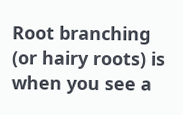Root branching (or hairy roots) is when you see a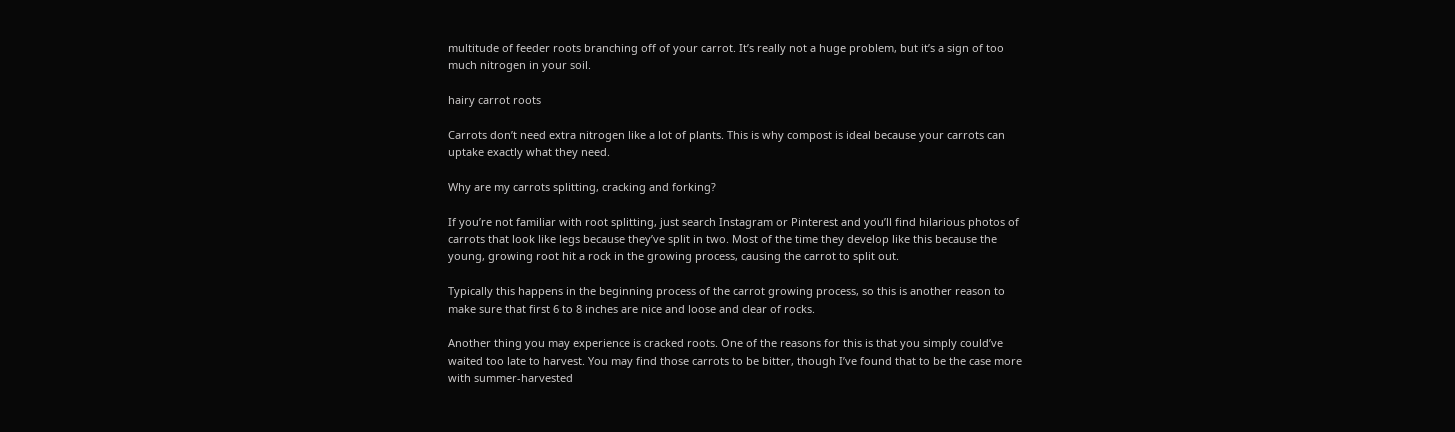multitude of feeder roots branching off of your carrot. It’s really not a huge problem, but it’s a sign of too much nitrogen in your soil.

hairy carrot roots

Carrots don’t need extra nitrogen like a lot of plants. This is why compost is ideal because your carrots can uptake exactly what they need.

Why are my carrots splitting, cracking and forking?

If you’re not familiar with root splitting, just search Instagram or Pinterest and you’ll find hilarious photos of carrots that look like legs because they’ve split in two. Most of the time they develop like this because the young, growing root hit a rock in the growing process, causing the carrot to split out.

Typically this happens in the beginning process of the carrot growing process, so this is another reason to make sure that first 6 to 8 inches are nice and loose and clear of rocks.

Another thing you may experience is cracked roots. One of the reasons for this is that you simply could’ve waited too late to harvest. You may find those carrots to be bitter, though I’ve found that to be the case more with summer-harvested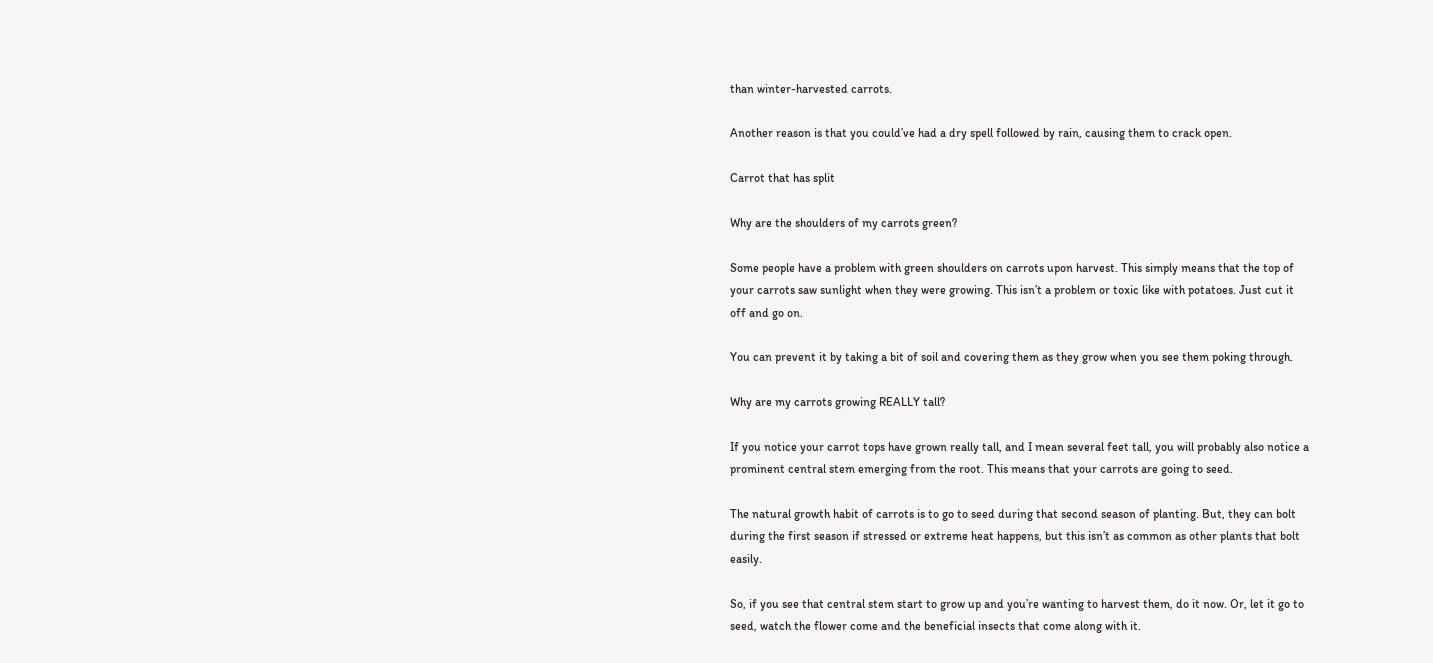than winter-harvested carrots.

Another reason is that you could’ve had a dry spell followed by rain, causing them to crack open.

Carrot that has split

Why are the shoulders of my carrots green?

Some people have a problem with green shoulders on carrots upon harvest. This simply means that the top of your carrots saw sunlight when they were growing. This isn’t a problem or toxic like with potatoes. Just cut it off and go on.

You can prevent it by taking a bit of soil and covering them as they grow when you see them poking through.

Why are my carrots growing REALLY tall?

If you notice your carrot tops have grown really tall, and I mean several feet tall, you will probably also notice a prominent central stem emerging from the root. This means that your carrots are going to seed.

The natural growth habit of carrots is to go to seed during that second season of planting. But, they can bolt during the first season if stressed or extreme heat happens, but this isn’t as common as other plants that bolt easily.

So, if you see that central stem start to grow up and you’re wanting to harvest them, do it now. Or, let it go to seed, watch the flower come and the beneficial insects that come along with it.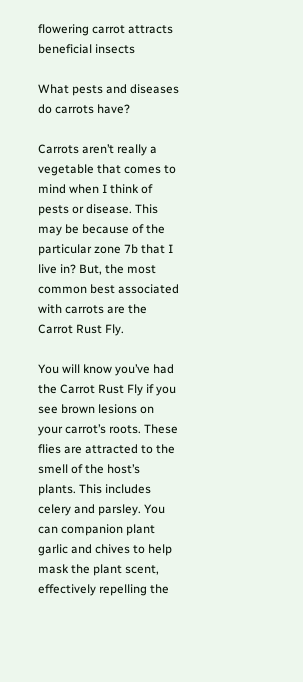flowering carrot attracts beneficial insects

What pests and diseases do carrots have?

Carrots aren’t really a vegetable that comes to mind when I think of pests or disease. This may be because of the particular zone 7b that I live in? But, the most common best associated with carrots are the Carrot Rust Fly.

You will know you’ve had the Carrot Rust Fly if you see brown lesions on your carrot’s roots. These flies are attracted to the smell of the host’s plants. This includes celery and parsley. You can companion plant garlic and chives to help mask the plant scent, effectively repelling the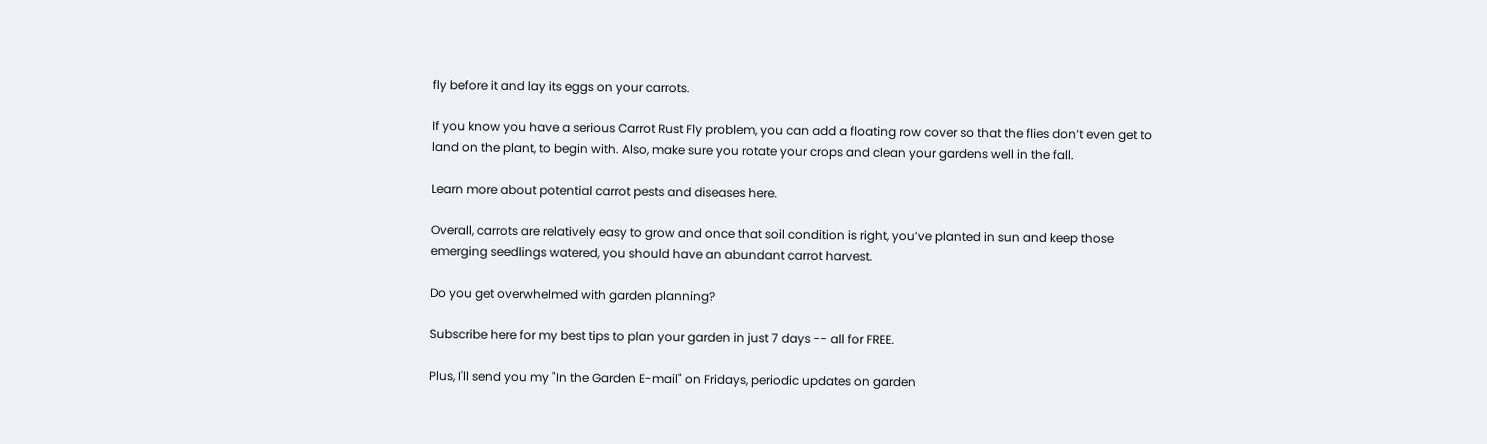fly before it and lay its eggs on your carrots.

If you know you have a serious Carrot Rust Fly problem, you can add a floating row cover so that the flies don’t even get to land on the plant, to begin with. Also, make sure you rotate your crops and clean your gardens well in the fall.

Learn more about potential carrot pests and diseases here.

Overall, carrots are relatively easy to grow and once that soil condition is right, you’ve planted in sun and keep those emerging seedlings watered, you should have an abundant carrot harvest.

Do you get overwhelmed with garden planning?

Subscribe here for my best tips to plan your garden in just 7 days -- all for FREE.

Plus, I'll send you my "In the Garden E-mail" on Fridays, periodic updates on garden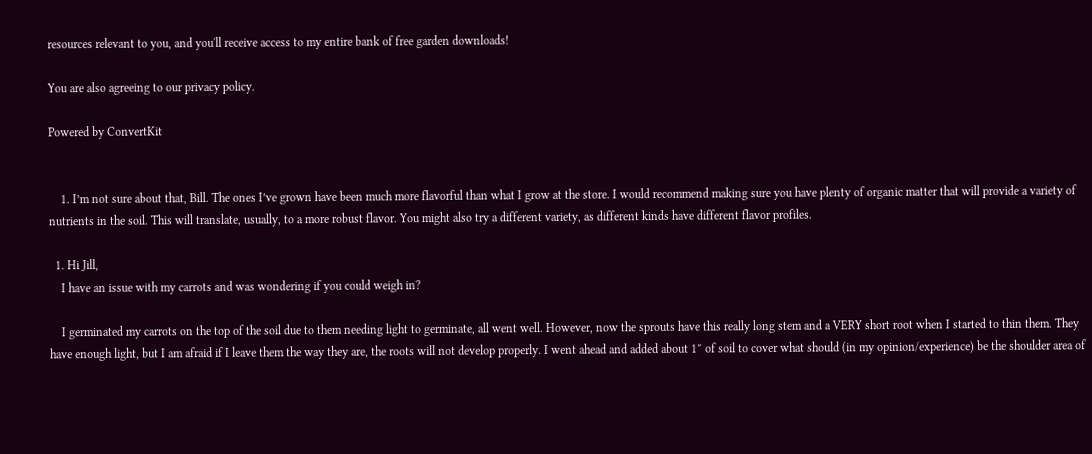resources relevant to you, and you'll receive access to my entire bank of free garden downloads!

You are also agreeing to our privacy policy.

Powered by ConvertKit


    1. I’m not sure about that, Bill. The ones I’ve grown have been much more flavorful than what I grow at the store. I would recommend making sure you have plenty of organic matter that will provide a variety of nutrients in the soil. This will translate, usually, to a more robust flavor. You might also try a different variety, as different kinds have different flavor profiles.

  1. Hi Jill,
    I have an issue with my carrots and was wondering if you could weigh in?

    I germinated my carrots on the top of the soil due to them needing light to germinate, all went well. However, now the sprouts have this really long stem and a VERY short root when I started to thin them. They have enough light, but I am afraid if I leave them the way they are, the roots will not develop properly. I went ahead and added about 1″ of soil to cover what should (in my opinion/experience) be the shoulder area of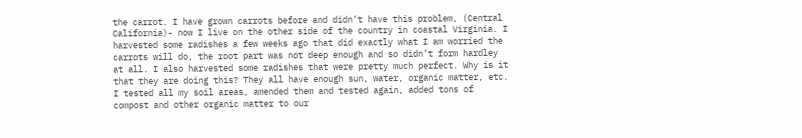the carrot. I have grown carrots before and didn’t have this problem, (Central California)- now I live on the other side of the country in coastal Virginia. I harvested some radishes a few weeks ago that did exactly what I am worried the carrots will do, the root part was not deep enough and so didn’t form hardley at all. I also harvested some radishes that were pretty much perfect. Why is it that they are doing this? They all have enough sun, water, organic matter, etc. I tested all my soil areas, amended them and tested again, added tons of compost and other organic matter to our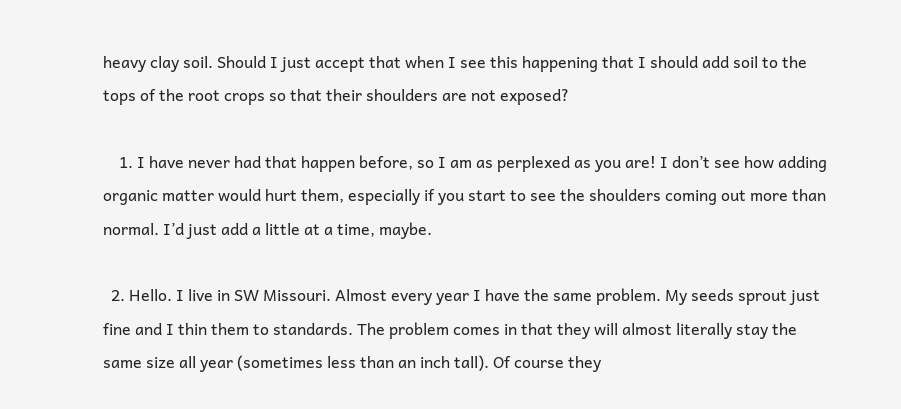heavy clay soil. Should I just accept that when I see this happening that I should add soil to the tops of the root crops so that their shoulders are not exposed?

    1. I have never had that happen before, so I am as perplexed as you are! I don’t see how adding organic matter would hurt them, especially if you start to see the shoulders coming out more than normal. I’d just add a little at a time, maybe.

  2. Hello. I live in SW Missouri. Almost every year I have the same problem. My seeds sprout just fine and I thin them to standards. The problem comes in that they will almost literally stay the same size all year (sometimes less than an inch tall). Of course they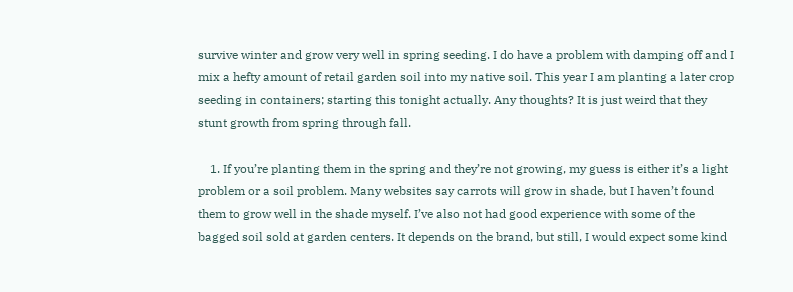survive winter and grow very well in spring seeding. I do have a problem with damping off and I mix a hefty amount of retail garden soil into my native soil. This year I am planting a later crop seeding in containers; starting this tonight actually. Any thoughts? It is just weird that they stunt growth from spring through fall.

    1. If you’re planting them in the spring and they’re not growing, my guess is either it’s a light problem or a soil problem. Many websites say carrots will grow in shade, but I haven’t found them to grow well in the shade myself. I’ve also not had good experience with some of the bagged soil sold at garden centers. It depends on the brand, but still, I would expect some kind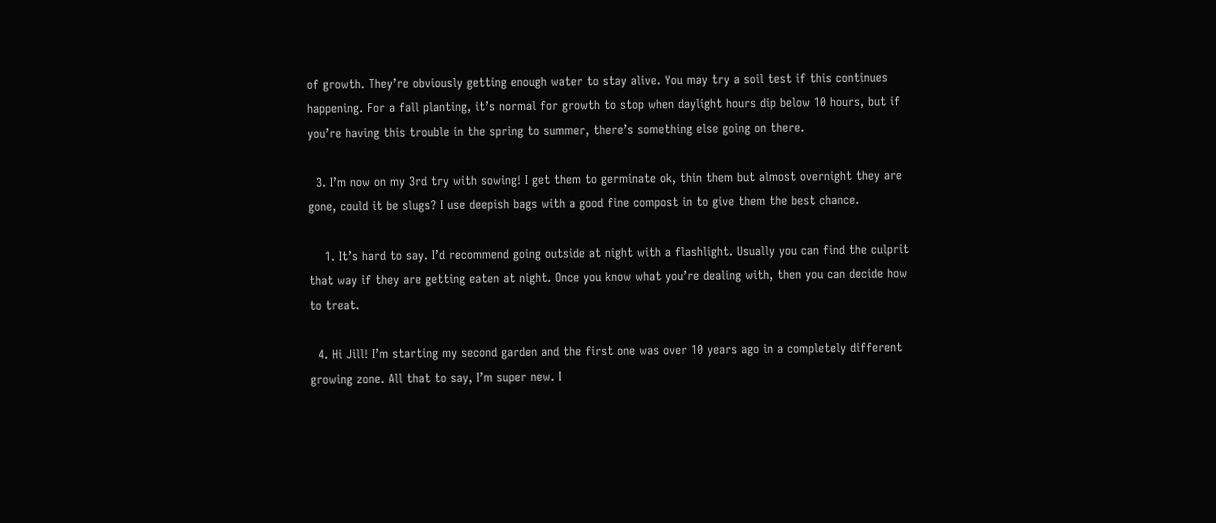of growth. They’re obviously getting enough water to stay alive. You may try a soil test if this continues happening. For a fall planting, it’s normal for growth to stop when daylight hours dip below 10 hours, but if you’re having this trouble in the spring to summer, there’s something else going on there.

  3. I’m now on my 3rd try with sowing! I get them to germinate ok, thin them but almost overnight they are gone, could it be slugs? I use deepish bags with a good fine compost in to give them the best chance.

    1. It’s hard to say. I’d recommend going outside at night with a flashlight. Usually you can find the culprit that way if they are getting eaten at night. Once you know what you’re dealing with, then you can decide how to treat.

  4. Hi Jill! I’m starting my second garden and the first one was over 10 years ago in a completely different growing zone. All that to say, I’m super new. I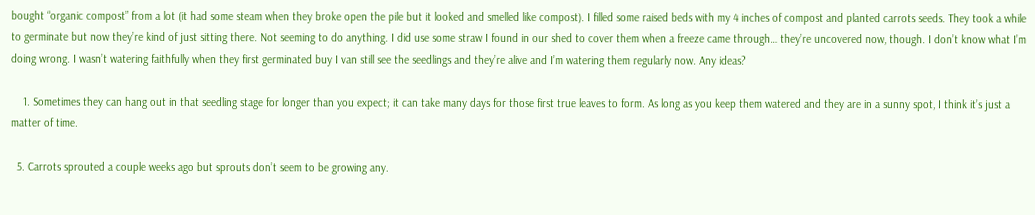bought “organic compost” from a lot (it had some steam when they broke open the pile but it looked and smelled like compost). I filled some raised beds with my 4 inches of compost and planted carrots seeds. They took a while to germinate but now they’re kind of just sitting there. Not seeming to do anything. I did use some straw I found in our shed to cover them when a freeze came through… they’re uncovered now, though. I don’t know what I’m doing wrong. I wasn’t watering faithfully when they first germinated buy I van still see the seedlings and they’re alive and I’m watering them regularly now. Any ideas?

    1. Sometimes they can hang out in that seedling stage for longer than you expect; it can take many days for those first true leaves to form. As long as you keep them watered and they are in a sunny spot, I think it’s just a matter of time.

  5. Carrots sprouted a couple weeks ago but sprouts don’t seem to be growing any.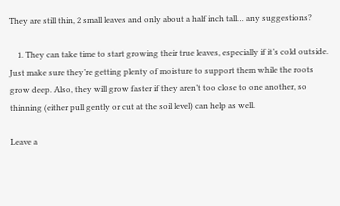They are still thin, 2 small leaves and only about a half inch tall… any suggestions?

    1. They can take time to start growing their true leaves, especially if it’s cold outside. Just make sure they’re getting plenty of moisture to support them while the roots grow deep. Also, they will grow faster if they aren’t too close to one another, so thinning (either pull gently or cut at the soil level) can help as well.

Leave a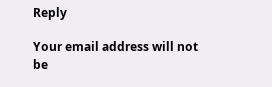Reply

Your email address will not be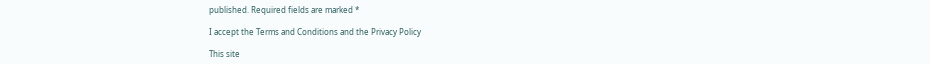published. Required fields are marked *

I accept the Terms and Conditions and the Privacy Policy

This site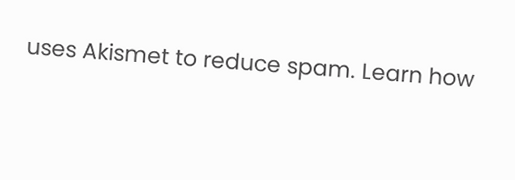uses Akismet to reduce spam. Learn how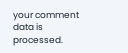your comment data is processed.